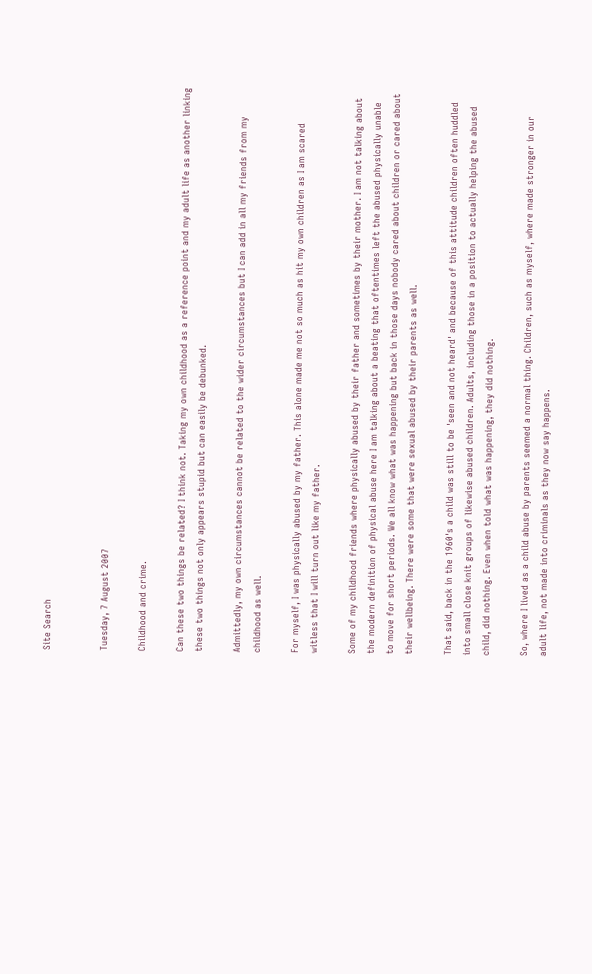Site Search


Tuesday, 7 August 2007

Childhood and crime.

Can these two things be related? I think not. Taking my own childhood as a reference point and my adult life as another linking these two things not only appears stupid but can easily be debunked.

Admittedly, my own circumstances cannot be related to the wider circumstances but I can add in all my friends from my childhood as well.

For myself, I was physically abused by my father. This alone made me not so much as hit my own children as I am scared witless that I will turn out like my father.

Some of my childhood friends where physically abused by their father and sometimes by their mother. I am not talking about the modern definition of physical abuse here I am talking about a beating that oftentimes left the abused physically unable to move for short periods. We all know what was happening but back in those days nobody cared about children or cared about their wellbeing. There were some that were sexual abused by their parents as well.

That said, back in the 1960's a child was still to be 'seen and not heard' and because of this attitude children often huddled into small close knit groups of likewise abused children. Adults, including those in a position to actually helping the abused child, did nothing. Even when told what was happening, they did nothing.

So, where I lived as a child abuse by parents seemed a normal thing. Children, such as myself, where made stronger in our adult life, not made into criminals as they now say happens.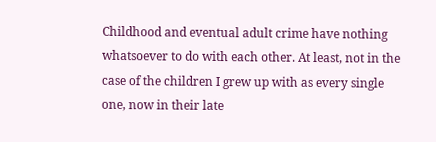Childhood and eventual adult crime have nothing whatsoever to do with each other. At least, not in the case of the children I grew up with as every single one, now in their late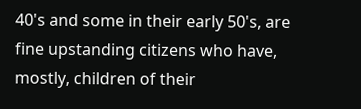40's and some in their early 50's, are fine upstanding citizens who have, mostly, children of their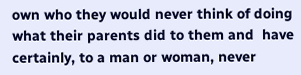own who they would never think of doing what their parents did to them and  have certainly, to a man or woman, never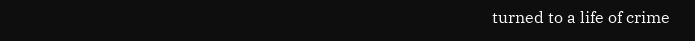turned to a life of crime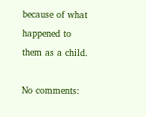because of what happened to them as a child.

No comments: